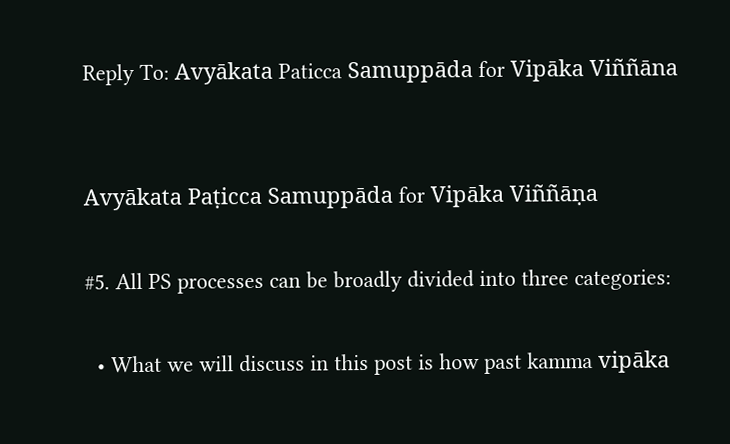Reply To: Avyākata Paticca Samuppāda for Vipāka Viññāna


Avyākata Paṭicca Samuppāda for Vipāka Viññāṇa

#5. All PS processes can be broadly divided into three categories:

  • What we will discuss in this post is how past kamma vipāka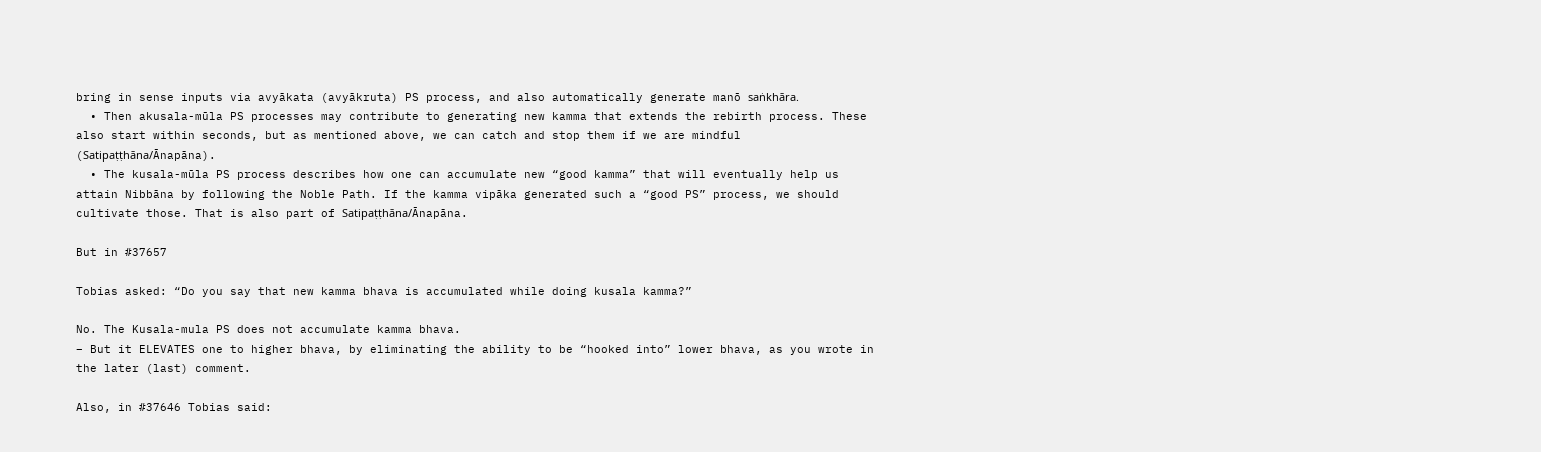bring in sense inputs via avyākata (avyākruta) PS process, and also automatically generate manō saṅkhāra.
  • Then akusala-mūla PS processes may contribute to generating new kamma that extends the rebirth process. These also start within seconds, but as mentioned above, we can catch and stop them if we are mindful (Satipaṭṭhāna/Ānapāna).
  • The kusala-mūla PS process describes how one can accumulate new “good kamma” that will eventually help us attain Nibbāna by following the Noble Path. If the kamma vipāka generated such a “good PS” process, we should cultivate those. That is also part of Satipaṭṭhāna/Ānapāna.

But in #37657

Tobias asked: “Do you say that new kamma bhava is accumulated while doing kusala kamma?”

No. The Kusala-mula PS does not accumulate kamma bhava.
– But it ELEVATES one to higher bhava, by eliminating the ability to be “hooked into” lower bhava, as you wrote in the later (last) comment.

Also, in #37646 Tobias said: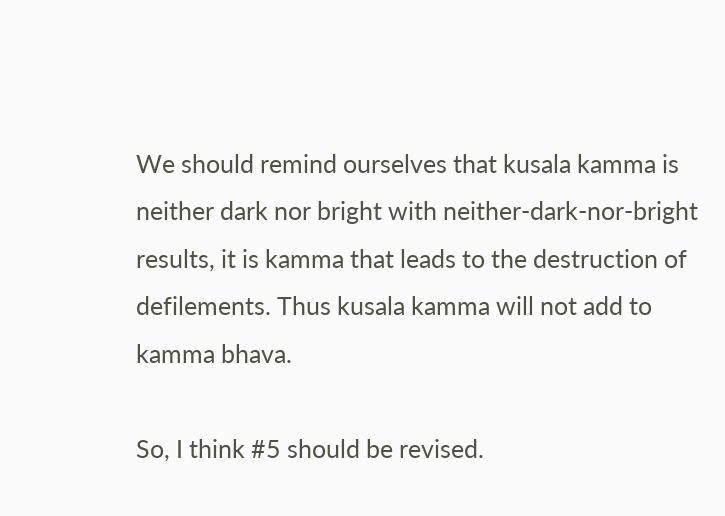We should remind ourselves that kusala kamma is neither dark nor bright with neither-dark-nor-bright results, it is kamma that leads to the destruction of defilements. Thus kusala kamma will not add to kamma bhava.

So, I think #5 should be revised.